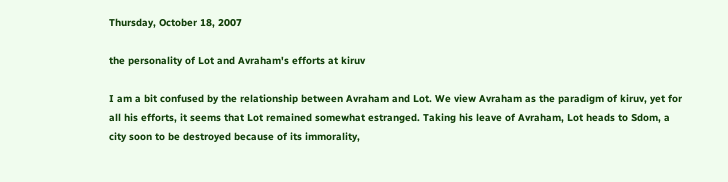Thursday, October 18, 2007

the personality of Lot and Avraham's efforts at kiruv

I am a bit confused by the relationship between Avraham and Lot. We view Avraham as the paradigm of kiruv, yet for all his efforts, it seems that Lot remained somewhat estranged. Taking his leave of Avraham, Lot heads to Sdom, a city soon to be destroyed because of its immorality,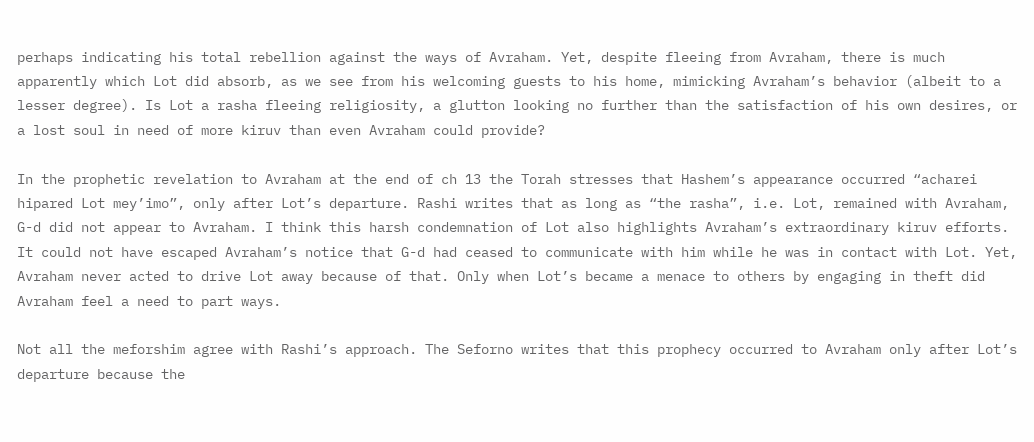perhaps indicating his total rebellion against the ways of Avraham. Yet, despite fleeing from Avraham, there is much apparently which Lot did absorb, as we see from his welcoming guests to his home, mimicking Avraham’s behavior (albeit to a lesser degree). Is Lot a rasha fleeing religiosity, a glutton looking no further than the satisfaction of his own desires, or a lost soul in need of more kiruv than even Avraham could provide?

In the prophetic revelation to Avraham at the end of ch 13 the Torah stresses that Hashem’s appearance occurred “acharei hipared Lot mey’imo”, only after Lot’s departure. Rashi writes that as long as “the rasha”, i.e. Lot, remained with Avraham, G-d did not appear to Avraham. I think this harsh condemnation of Lot also highlights Avraham’s extraordinary kiruv efforts. It could not have escaped Avraham’s notice that G-d had ceased to communicate with him while he was in contact with Lot. Yet, Avraham never acted to drive Lot away because of that. Only when Lot’s became a menace to others by engaging in theft did Avraham feel a need to part ways.

Not all the meforshim agree with Rashi’s approach. The Seforno writes that this prophecy occurred to Avraham only after Lot’s departure because the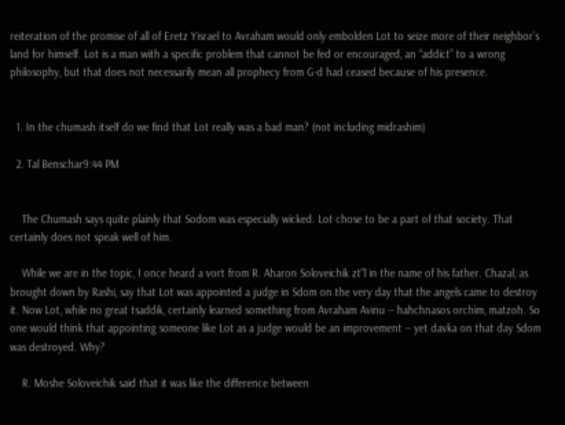reiteration of the promise of all of Eretz Yisrael to Avraham would only embolden Lot to seize more of their neighbor’s land for himself. Lot is a man with a specific problem that cannot be fed or encouraged, an “addict” to a wrong philosophy, but that does not necessarily mean all prophecy from G-d had ceased because of his presence.


  1. In the chumash itself do we find that Lot really was a bad man? (not including midrashim)

  2. Tal Benschar9:44 PM


    The Chumash says quite plainly that Sodom was especially wicked. Lot chose to be a part of that society. That certainly does not speak well of him.

    While we are in the topic, I once heard a vort from R. Aharon Soloveichik zt"l in the name of his father. Chazal, as brought down by Rashi, say that Lot was appointed a judge in Sdom on the very day that the angels came to destroy it. Now Lot, while no great tsaddik, certainly learned something from Avraham Avinu -- hahchnasos orchim, matzoh. So one would think that appointing someone like Lot as a judge would be an improvement -- yet davka on that day Sdom was destroyed. Why?

    R. Moshe Soloveichik said that it was like the difference between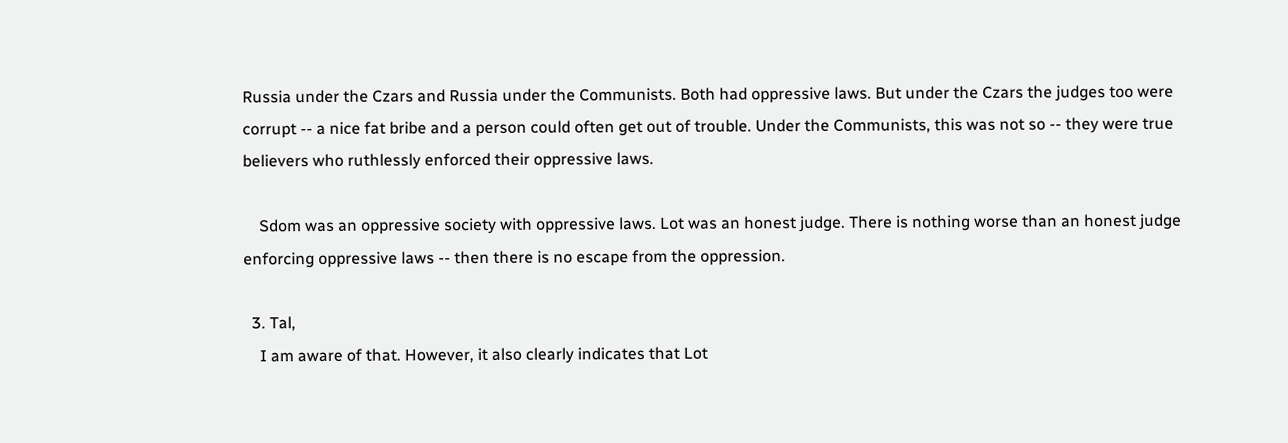Russia under the Czars and Russia under the Communists. Both had oppressive laws. But under the Czars the judges too were corrupt -- a nice fat bribe and a person could often get out of trouble. Under the Communists, this was not so -- they were true believers who ruthlessly enforced their oppressive laws.

    Sdom was an oppressive society with oppressive laws. Lot was an honest judge. There is nothing worse than an honest judge enforcing oppressive laws -- then there is no escape from the oppression.

  3. Tal,
    I am aware of that. However, it also clearly indicates that Lot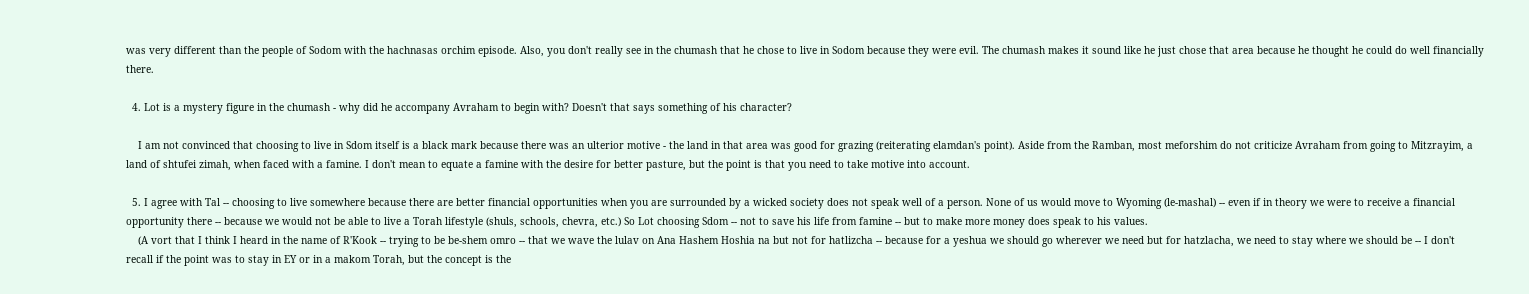was very different than the people of Sodom with the hachnasas orchim episode. Also, you don't really see in the chumash that he chose to live in Sodom because they were evil. The chumash makes it sound like he just chose that area because he thought he could do well financially there.

  4. Lot is a mystery figure in the chumash - why did he accompany Avraham to begin with? Doesn't that says something of his character?

    I am not convinced that choosing to live in Sdom itself is a black mark because there was an ulterior motive - the land in that area was good for grazing (reiterating elamdan's point). Aside from the Ramban, most meforshim do not criticize Avraham from going to Mitzrayim, a land of shtufei zimah, when faced with a famine. I don't mean to equate a famine with the desire for better pasture, but the point is that you need to take motive into account.

  5. I agree with Tal -- choosing to live somewhere because there are better financial opportunities when you are surrounded by a wicked society does not speak well of a person. None of us would move to Wyoming (le-mashal) -- even if in theory we were to receive a financial opportunity there -- because we would not be able to live a Torah lifestyle (shuls, schools, chevra, etc.) So Lot choosing Sdom -- not to save his life from famine -- but to make more money does speak to his values.
    (A vort that I think I heard in the name of R'Kook -- trying to be be-shem omro -- that we wave the lulav on Ana Hashem Hoshia na but not for hatlizcha -- because for a yeshua we should go wherever we need but for hatzlacha, we need to stay where we should be -- I don't recall if the point was to stay in EY or in a makom Torah, but the concept is the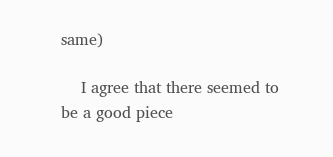same)

    I agree that there seemed to be a good piece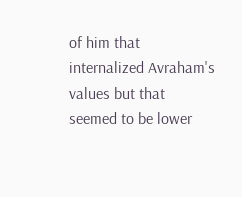of him that internalized Avraham's values but that seemed to be lower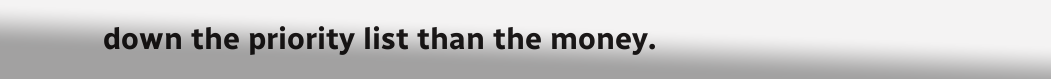down the priority list than the money.